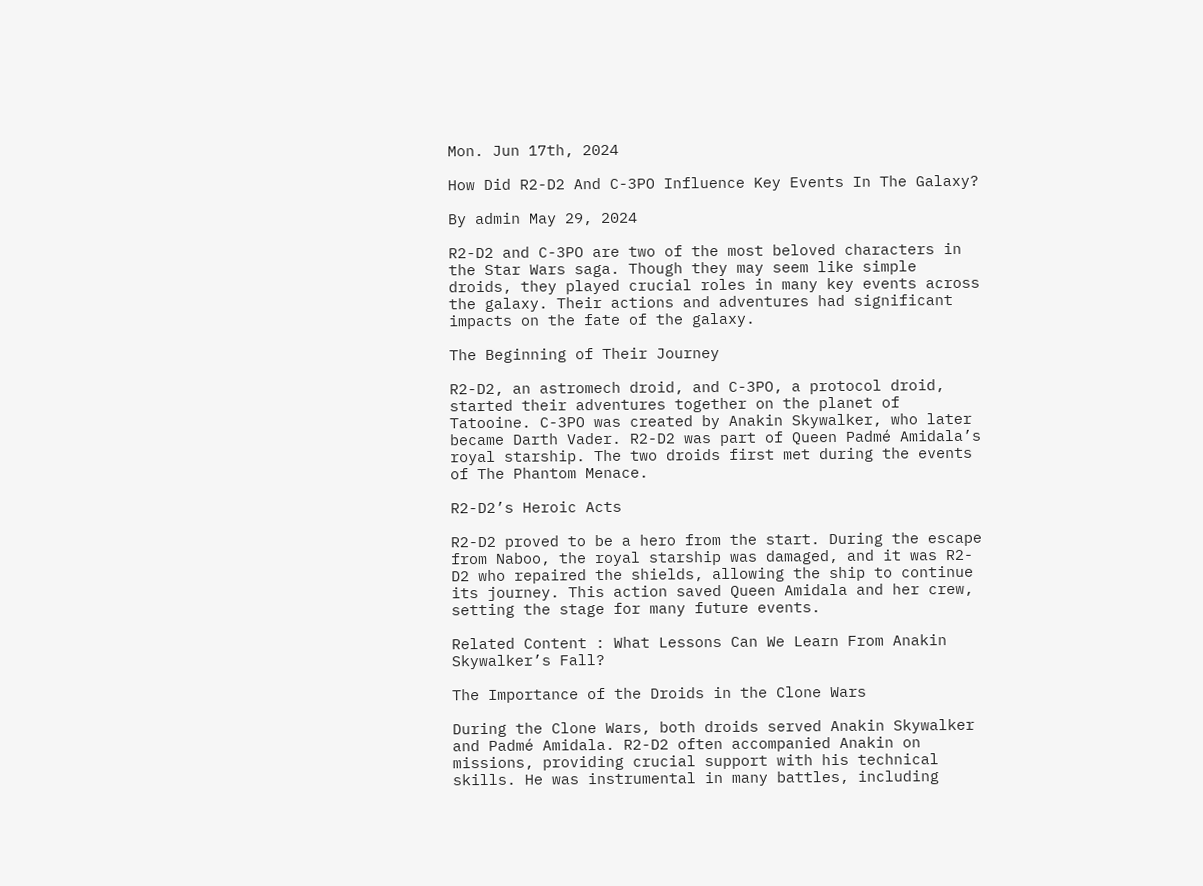Mon. Jun 17th, 2024

How Did R2-D2 And C-3PO Influence Key Events In The Galaxy?

By admin May 29, 2024

R2-D2 and C-3PO are two of the most beloved characters in the Star Wars saga. Though they may seem like simple droids, they played crucial roles in many key events across the galaxy. Their actions and adventures had significant impacts on the fate of the galaxy.

The Beginning of Their Journey

R2-D2, an astromech droid, and C-3PO, a protocol droid, started their adventures together on the planet of Tatooine. C-3PO was created by Anakin Skywalker, who later became Darth Vader. R2-D2 was part of Queen Padmé Amidala’s royal starship. The two droids first met during the events of The Phantom Menace.

R2-D2’s Heroic Acts

R2-D2 proved to be a hero from the start. During the escape from Naboo, the royal starship was damaged, and it was R2-D2 who repaired the shields, allowing the ship to continue its journey. This action saved Queen Amidala and her crew, setting the stage for many future events.

Related Content : What Lessons Can We Learn From Anakin Skywalker’s Fall?

The Importance of the Droids in the Clone Wars

During the Clone Wars, both droids served Anakin Skywalker and Padmé Amidala. R2-D2 often accompanied Anakin on missions, providing crucial support with his technical skills. He was instrumental in many battles, including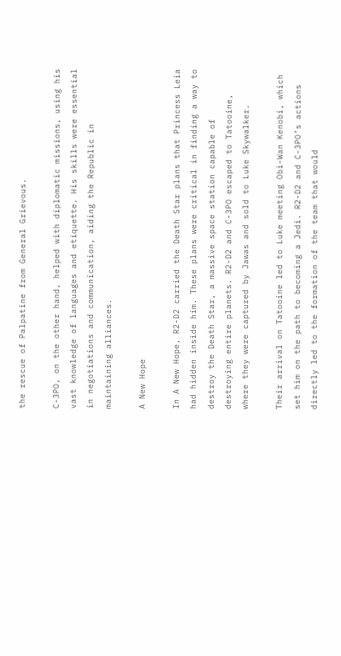the rescue of Palpatine from General Grievous.

C-3PO, on the other hand, helped with diplomatic missions, using his vast knowledge of languages and etiquette. His skills were essential in negotiations and communication, aiding the Republic in maintaining alliances.

A New Hope

In A New Hope, R2-D2 carried the Death Star plans that Princess Leia had hidden inside him. These plans were critical in finding a way to destroy the Death Star, a massive space station capable of destroying entire planets. R2-D2 and C-3PO escaped to Tatooine, where they were captured by Jawas and sold to Luke Skywalker.

Their arrival on Tatooine led to Luke meeting Obi-Wan Kenobi, which set him on the path to becoming a Jedi. R2-D2 and C-3PO’s actions directly led to the formation of the team that would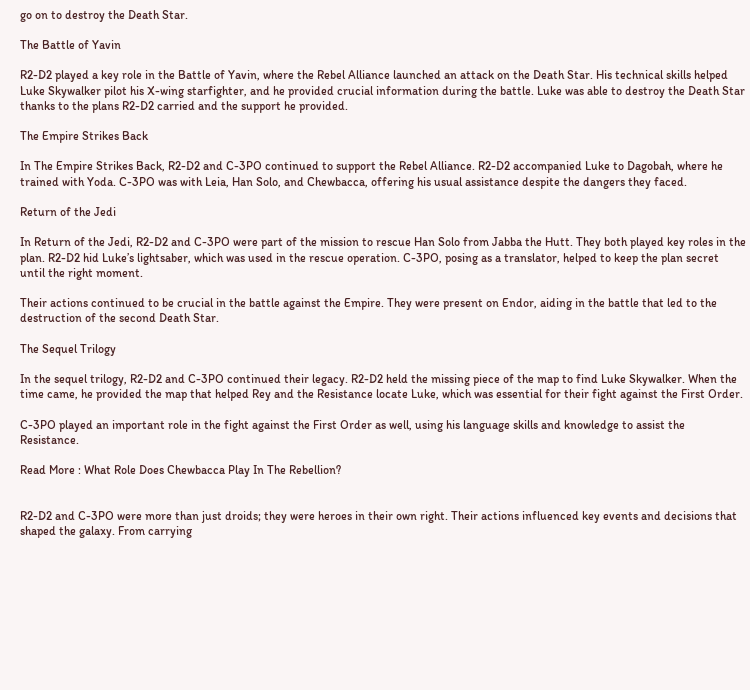go on to destroy the Death Star.

The Battle of Yavin

R2-D2 played a key role in the Battle of Yavin, where the Rebel Alliance launched an attack on the Death Star. His technical skills helped Luke Skywalker pilot his X-wing starfighter, and he provided crucial information during the battle. Luke was able to destroy the Death Star thanks to the plans R2-D2 carried and the support he provided.

The Empire Strikes Back

In The Empire Strikes Back, R2-D2 and C-3PO continued to support the Rebel Alliance. R2-D2 accompanied Luke to Dagobah, where he trained with Yoda. C-3PO was with Leia, Han Solo, and Chewbacca, offering his usual assistance despite the dangers they faced.

Return of the Jedi

In Return of the Jedi, R2-D2 and C-3PO were part of the mission to rescue Han Solo from Jabba the Hutt. They both played key roles in the plan. R2-D2 hid Luke’s lightsaber, which was used in the rescue operation. C-3PO, posing as a translator, helped to keep the plan secret until the right moment.

Their actions continued to be crucial in the battle against the Empire. They were present on Endor, aiding in the battle that led to the destruction of the second Death Star.

The Sequel Trilogy

In the sequel trilogy, R2-D2 and C-3PO continued their legacy. R2-D2 held the missing piece of the map to find Luke Skywalker. When the time came, he provided the map that helped Rey and the Resistance locate Luke, which was essential for their fight against the First Order.

C-3PO played an important role in the fight against the First Order as well, using his language skills and knowledge to assist the Resistance.

Read More : What Role Does Chewbacca Play In The Rebellion?


R2-D2 and C-3PO were more than just droids; they were heroes in their own right. Their actions influenced key events and decisions that shaped the galaxy. From carrying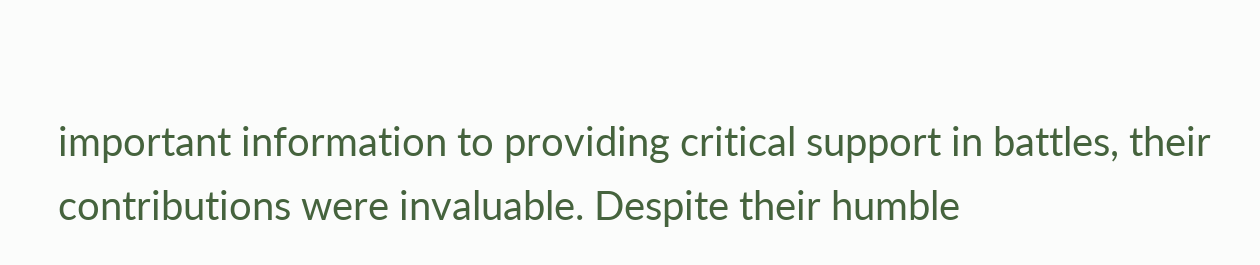important information to providing critical support in battles, their contributions were invaluable. Despite their humble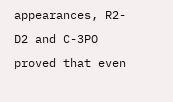appearances, R2-D2 and C-3PO proved that even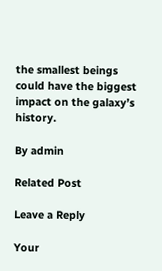the smallest beings could have the biggest impact on the galaxy’s history.

By admin

Related Post

Leave a Reply

Your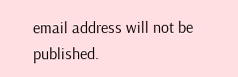email address will not be published.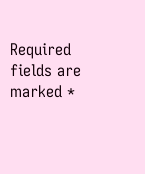Required fields are marked *